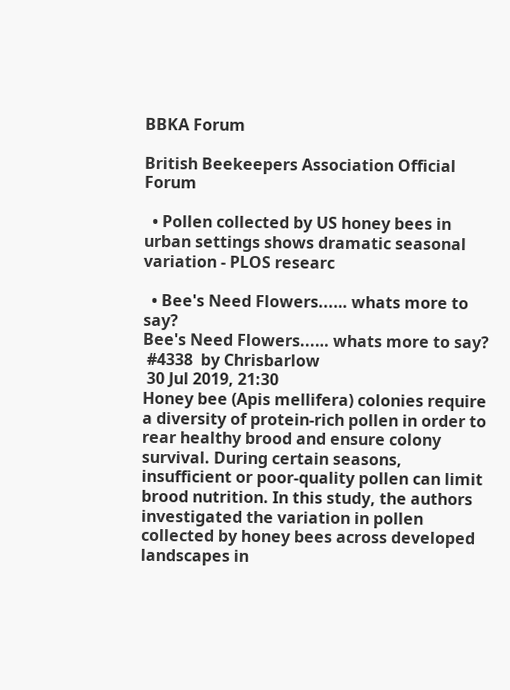BBKA Forum

British Beekeepers Association Official Forum

  • Pollen collected by US honey bees in urban settings shows dramatic seasonal variation - PLOS researc

  • Bee's Need Flowers...… whats more to say?
Bee's Need Flowers...… whats more to say?
 #4338  by Chrisbarlow
 30 Jul 2019, 21:30
Honey bee (Apis mellifera) colonies require a diversity of protein-rich pollen in order to rear healthy brood and ensure colony survival. During certain seasons, insufficient or poor-quality pollen can limit brood nutrition. In this study, the authors investigated the variation in pollen collected by honey bees across developed landscapes in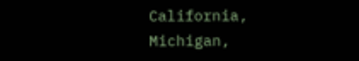California, Michigan,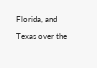Florida, and Texas over the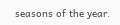seasons of the year.